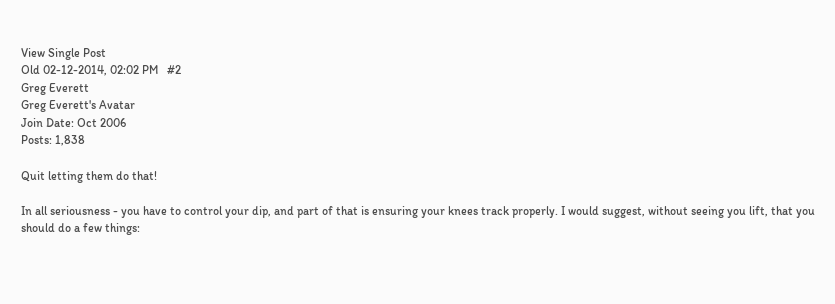View Single Post
Old 02-12-2014, 02:02 PM   #2
Greg Everett
Greg Everett's Avatar
Join Date: Oct 2006
Posts: 1,838

Quit letting them do that!

In all seriousness - you have to control your dip, and part of that is ensuring your knees track properly. I would suggest, without seeing you lift, that you should do a few things: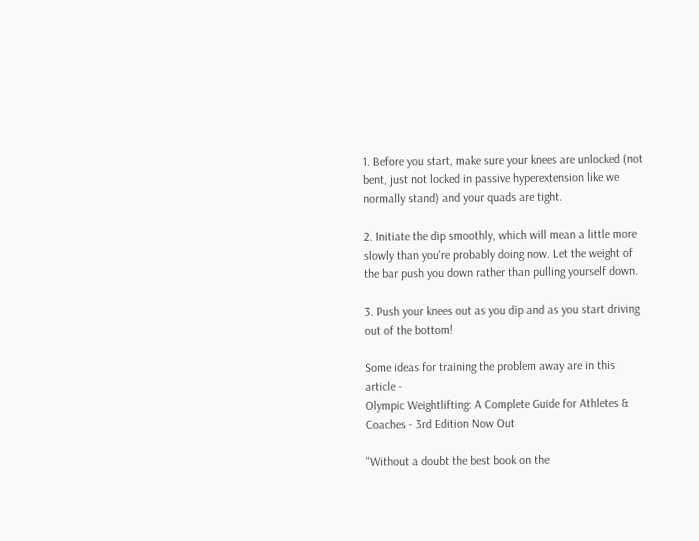1. Before you start, make sure your knees are unlocked (not bent, just not locked in passive hyperextension like we normally stand) and your quads are tight.

2. Initiate the dip smoothly, which will mean a little more slowly than you're probably doing now. Let the weight of the bar push you down rather than pulling yourself down.

3. Push your knees out as you dip and as you start driving out of the bottom!

Some ideas for training the problem away are in this article -
Olympic Weightlifting: A Complete Guide for Athletes & Coaches - 3rd Edition Now Out

"Without a doubt the best book on the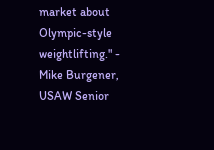market about Olympic-style weightlifting." - Mike Burgener, USAW Senior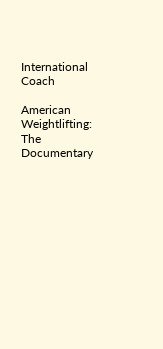International Coach

American Weightlifting: The Documentary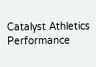Catalyst Athletics
Performance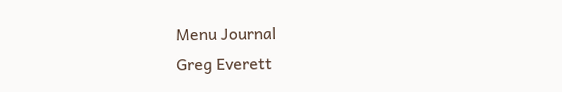Menu Journal
Greg Everett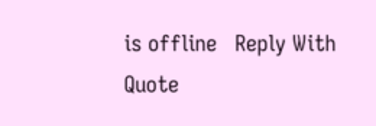is offline   Reply With Quote